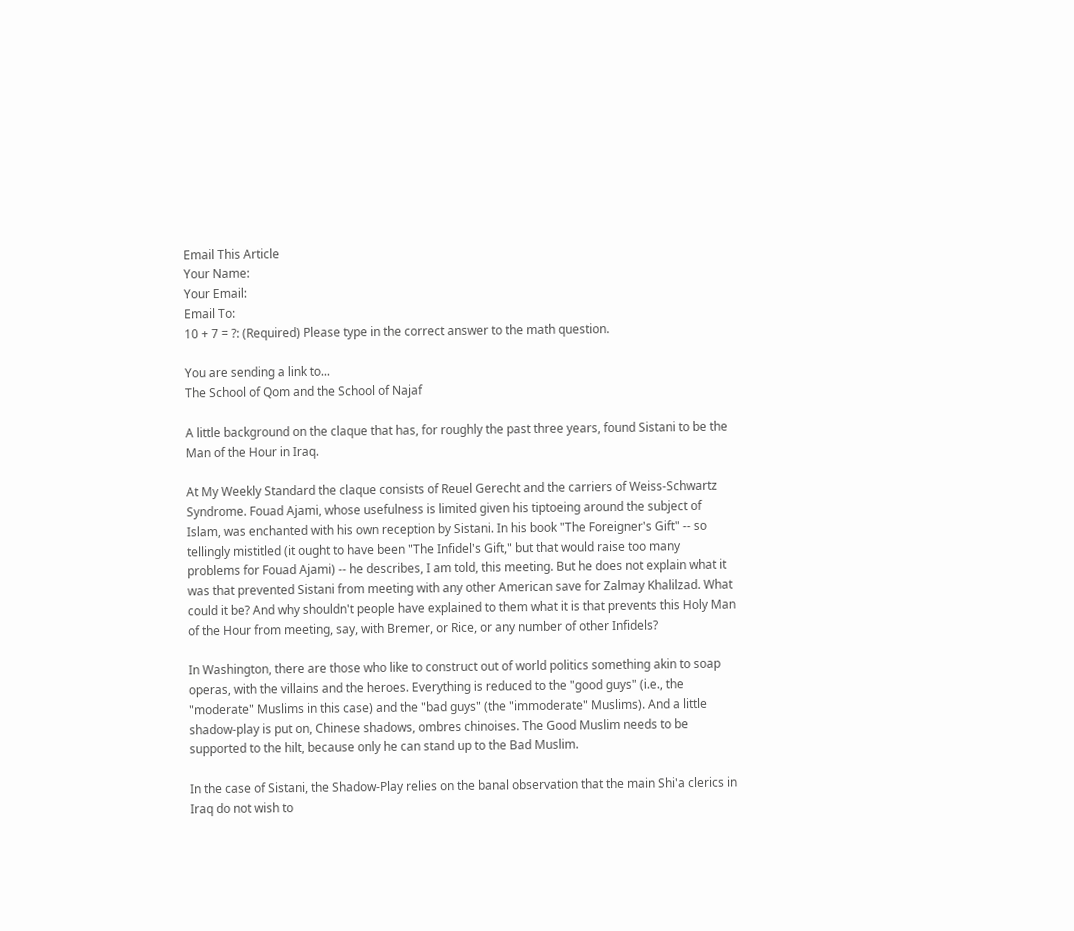Email This Article
Your Name:
Your Email:
Email To:
10 + 7 = ?: (Required) Please type in the correct answer to the math question.

You are sending a link to...
The School of Qom and the School of Najaf

A little background on the claque that has, for roughly the past three years, found Sistani to be the Man of the Hour in Iraq.

At My Weekly Standard the claque consists of Reuel Gerecht and the carriers of Weiss-Schwartz Syndrome. Fouad Ajami, whose usefulness is limited given his tiptoeing around the subject of Islam, was enchanted with his own reception by Sistani. In his book "The Foreigner's Gift" -- so tellingly mistitled (it ought to have been "The Infidel's Gift," but that would raise too many problems for Fouad Ajami) -- he describes, I am told, this meeting. But he does not explain what it was that prevented Sistani from meeting with any other American save for Zalmay Khalilzad. What could it be? And why shouldn't people have explained to them what it is that prevents this Holy Man of the Hour from meeting, say, with Bremer, or Rice, or any number of other Infidels?

In Washington, there are those who like to construct out of world politics something akin to soap operas, with the villains and the heroes. Everything is reduced to the "good guys" (i.e., the "moderate" Muslims in this case) and the "bad guys" (the "immoderate" Muslims). And a little shadow-play is put on, Chinese shadows, ombres chinoises. The Good Muslim needs to be supported to the hilt, because only he can stand up to the Bad Muslim.

In the case of Sistani, the Shadow-Play relies on the banal observation that the main Shi'a clerics in Iraq do not wish to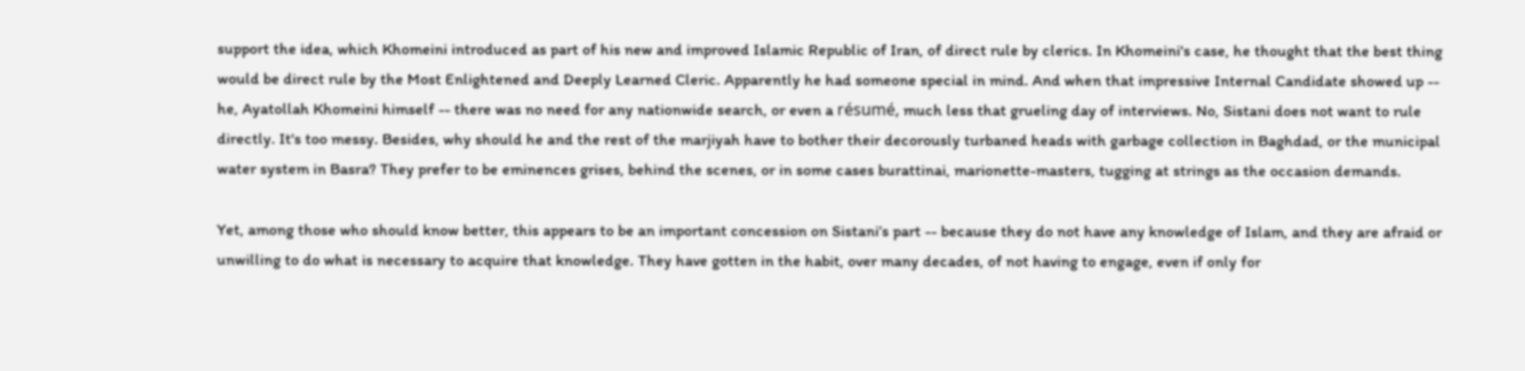support the idea, which Khomeini introduced as part of his new and improved Islamic Republic of Iran, of direct rule by clerics. In Khomeini's case, he thought that the best thing would be direct rule by the Most Enlightened and Deeply Learned Cleric. Apparently he had someone special in mind. And when that impressive Internal Candidate showed up -- he, Ayatollah Khomeini himself -- there was no need for any nationwide search, or even a résumé, much less that grueling day of interviews. No, Sistani does not want to rule directly. It's too messy. Besides, why should he and the rest of the marjiyah have to bother their decorously turbaned heads with garbage collection in Baghdad, or the municipal water system in Basra? They prefer to be eminences grises, behind the scenes, or in some cases burattinai, marionette-masters, tugging at strings as the occasion demands.

Yet, among those who should know better, this appears to be an important concession on Sistani’s part -- because they do not have any knowledge of Islam, and they are afraid or unwilling to do what is necessary to acquire that knowledge. They have gotten in the habit, over many decades, of not having to engage, even if only for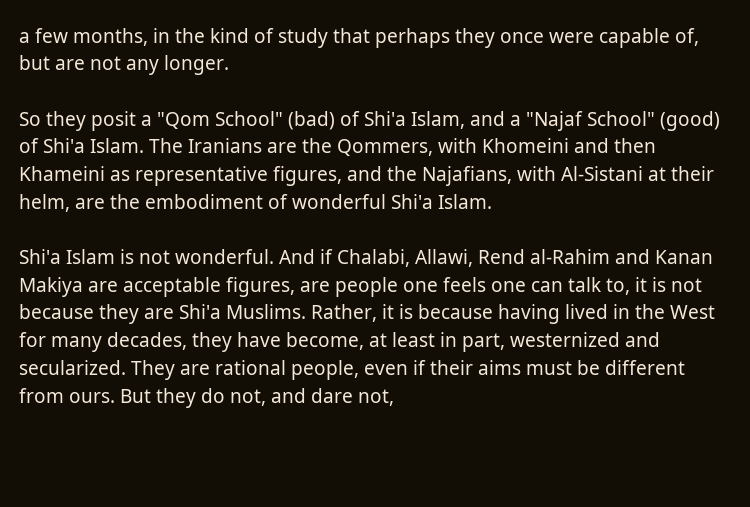a few months, in the kind of study that perhaps they once were capable of, but are not any longer.

So they posit a "Qom School" (bad) of Shi'a Islam, and a "Najaf School" (good) of Shi'a Islam. The Iranians are the Qommers, with Khomeini and then Khameini as representative figures, and the Najafians, with Al-Sistani at their helm, are the embodiment of wonderful Shi'a Islam.

Shi'a Islam is not wonderful. And if Chalabi, Allawi, Rend al-Rahim and Kanan Makiya are acceptable figures, are people one feels one can talk to, it is not because they are Shi'a Muslims. Rather, it is because having lived in the West for many decades, they have become, at least in part, westernized and secularized. They are rational people, even if their aims must be different from ours. But they do not, and dare not,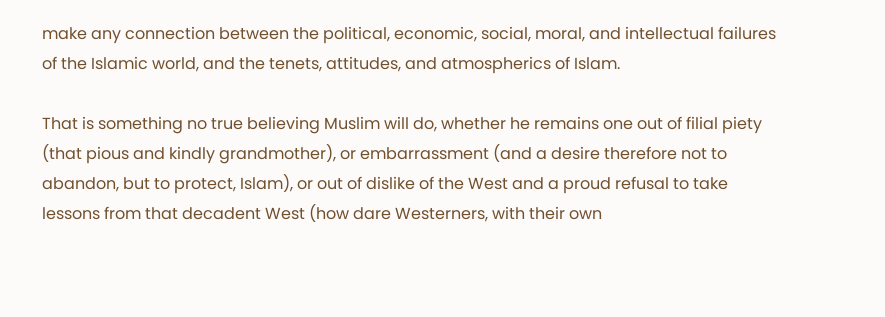make any connection between the political, economic, social, moral, and intellectual failures of the Islamic world, and the tenets, attitudes, and atmospherics of Islam.

That is something no true believing Muslim will do, whether he remains one out of filial piety (that pious and kindly grandmother), or embarrassment (and a desire therefore not to abandon, but to protect, Islam), or out of dislike of the West and a proud refusal to take lessons from that decadent West (how dare Westerners, with their own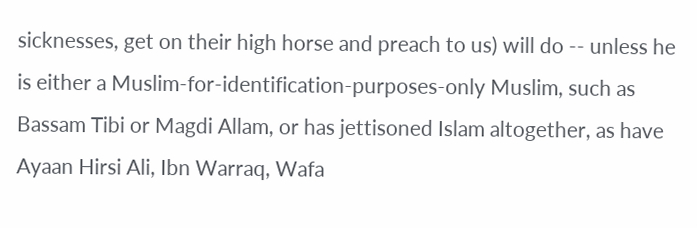sicknesses, get on their high horse and preach to us) will do -- unless he is either a Muslim-for-identification-purposes-only Muslim, such as Bassam Tibi or Magdi Allam, or has jettisoned Islam altogether, as have Ayaan Hirsi Ali, Ibn Warraq, Wafa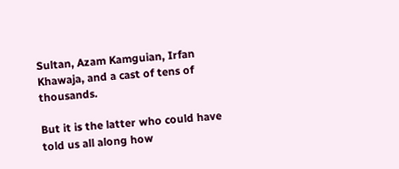Sultan, Azam Kamguian, Irfan Khawaja, and a cast of tens of thousands.

But it is the latter who could have told us all along how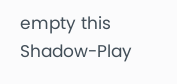empty this Shadow-Play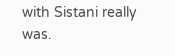with Sistani really was.